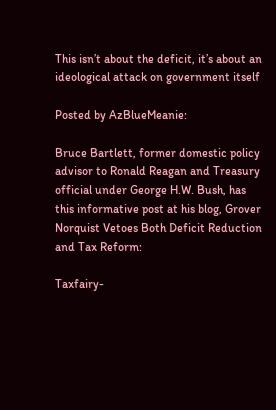This isn’t about the deficit, it’s about an ideological attack on government itself

Posted by AzBlueMeanie:

Bruce Bartlett, former domestic policy advisor to Ronald Reagan and Treasury official under George H.W. Bush, has this informative post at his blog, Grover Norquist Vetoes Both Deficit Reduction and Tax Reform:

Taxfairy-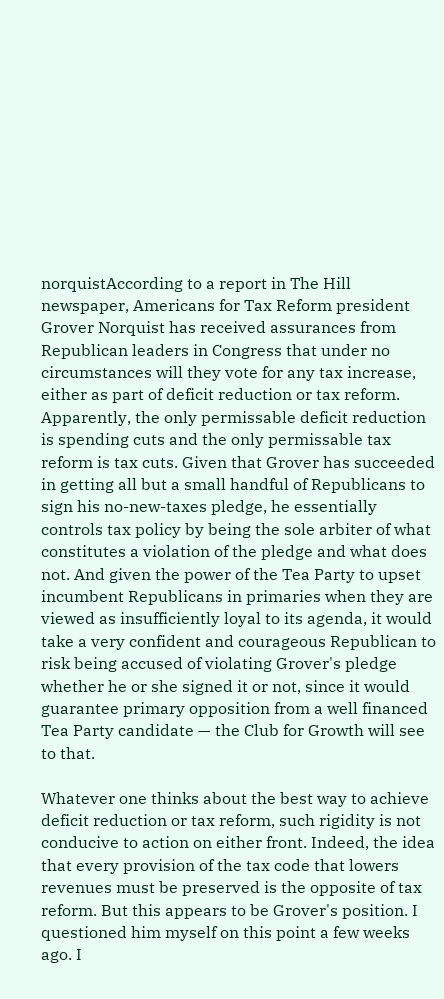norquistAccording to a report in The Hill newspaper, Americans for Tax Reform president Grover Norquist has received assurances from Republican leaders in Congress that under no circumstances will they vote for any tax increase, either as part of deficit reduction or tax reform. Apparently, the only permissable deficit reduction is spending cuts and the only permissable tax reform is tax cuts. Given that Grover has succeeded in getting all but a small handful of Republicans to sign his no-new-taxes pledge, he essentially controls tax policy by being the sole arbiter of what constitutes a violation of the pledge and what does not. And given the power of the Tea Party to upset incumbent Republicans in primaries when they are viewed as insufficiently loyal to its agenda, it would take a very confident and courageous Republican to risk being accused of violating Grover's pledge whether he or she signed it or not, since it would guarantee primary opposition from a well financed Tea Party candidate — the Club for Growth will see to that.

Whatever one thinks about the best way to achieve deficit reduction or tax reform, such rigidity is not conducive to action on either front. Indeed, the idea that every provision of the tax code that lowers revenues must be preserved is the opposite of tax reform. But this appears to be Grover's position. I questioned him myself on this point a few weeks ago. I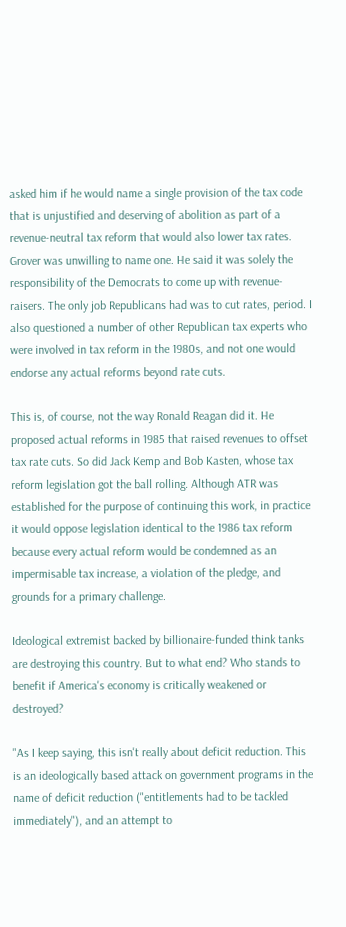asked him if he would name a single provision of the tax code that is unjustified and deserving of abolition as part of a revenue-neutral tax reform that would also lower tax rates. Grover was unwilling to name one. He said it was solely the responsibility of the Democrats to come up with revenue-raisers. The only job Republicans had was to cut rates, period. I also questioned a number of other Republican tax experts who were involved in tax reform in the 1980s, and not one would endorse any actual reforms beyond rate cuts.

This is, of course, not the way Ronald Reagan did it. He proposed actual reforms in 1985 that raised revenues to offset tax rate cuts. So did Jack Kemp and Bob Kasten, whose tax reform legislation got the ball rolling. Although ATR was established for the purpose of continuing this work, in practice it would oppose legislation identical to the 1986 tax reform because every actual reform would be condemned as an impermisable tax increase, a violation of the pledge, and grounds for a primary challenge.

Ideological extremist backed by billionaire-funded think tanks are destroying this country. But to what end? Who stands to benefit if America's economy is critically weakened or destroyed?

"As I keep saying, this isn't really about deficit reduction. This is an ideologically based attack on government programs in the name of deficit reduction ("entitlements had to be tackled immediately"), and an attempt to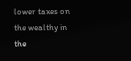lower taxes on the wealthy in the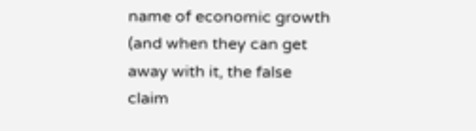name of economic growth (and when they can get away with it, the false claim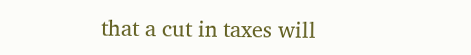that a cut in taxes will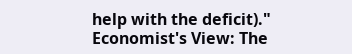help with the deficit)." Economist's View: The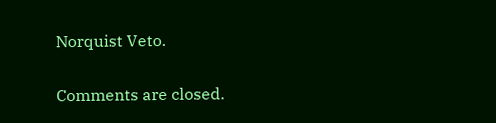Norquist Veto.

Comments are closed.